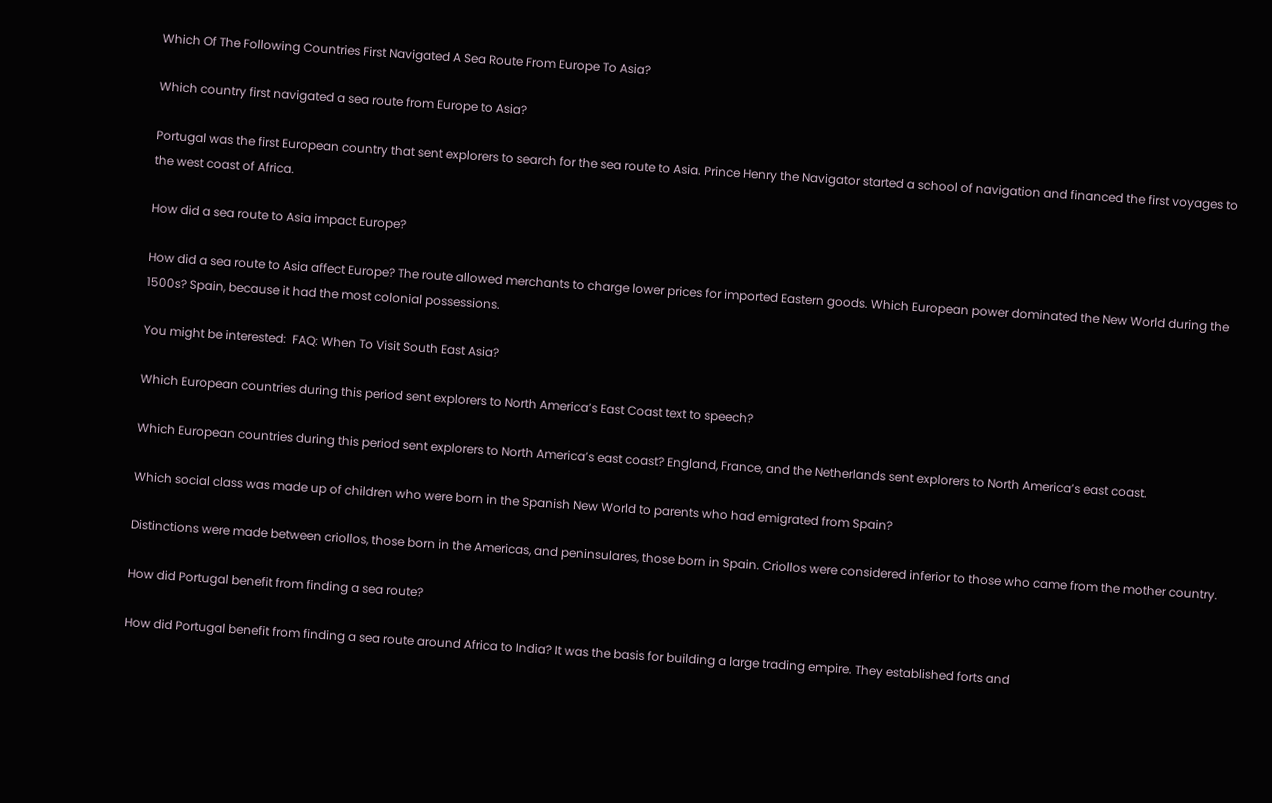Which Of The Following Countries First Navigated A Sea Route From Europe To Asia?

Which country first navigated a sea route from Europe to Asia?

Portugal was the first European country that sent explorers to search for the sea route to Asia. Prince Henry the Navigator started a school of navigation and financed the first voyages to the west coast of Africa.

How did a sea route to Asia impact Europe?

How did a sea route to Asia affect Europe? The route allowed merchants to charge lower prices for imported Eastern goods. Which European power dominated the New World during the 1500s? Spain, because it had the most colonial possessions.

You might be interested:  FAQ: When To Visit South East Asia?

Which European countries during this period sent explorers to North America’s East Coast text to speech?

Which European countries during this period sent explorers to North America’s east coast? England, France, and the Netherlands sent explorers to North America’s east coast.

Which social class was made up of children who were born in the Spanish New World to parents who had emigrated from Spain?

Distinctions were made between criollos, those born in the Americas, and peninsulares, those born in Spain. Criollos were considered inferior to those who came from the mother country.

How did Portugal benefit from finding a sea route?

How did Portugal benefit from finding a sea route around Africa to India? It was the basis for building a large trading empire. They established forts and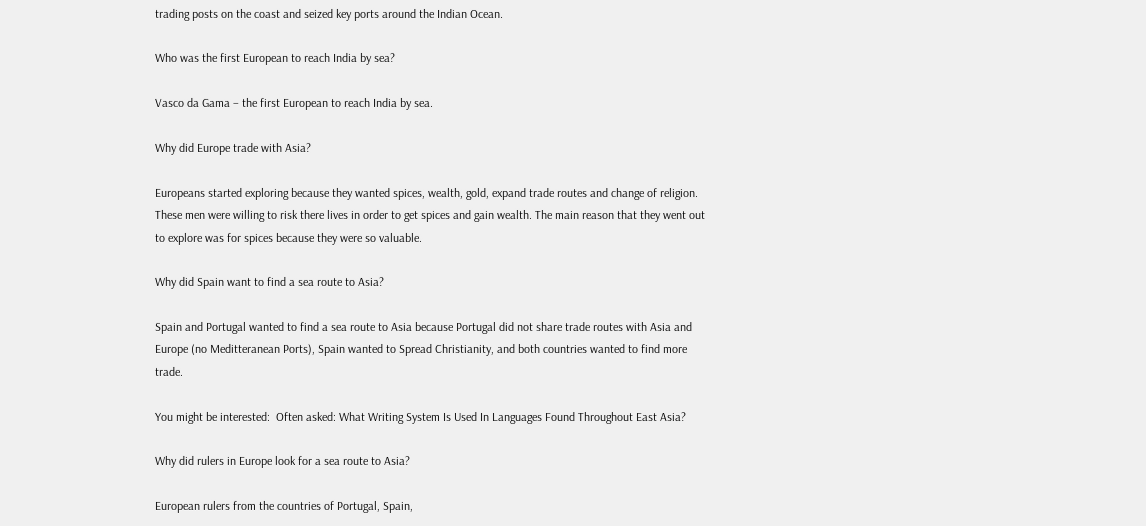trading posts on the coast and seized key ports around the Indian Ocean.

Who was the first European to reach India by sea?

Vasco da Gama – the first European to reach India by sea.

Why did Europe trade with Asia?

Europeans started exploring because they wanted spices, wealth, gold, expand trade routes and change of religion. These men were willing to risk there lives in order to get spices and gain wealth. The main reason that they went out to explore was for spices because they were so valuable.

Why did Spain want to find a sea route to Asia?

Spain and Portugal wanted to find a sea route to Asia because Portugal did not share trade routes with Asia and Europe (no Meditteranean Ports), Spain wanted to Spread Christianity, and both countries wanted to find more trade.

You might be interested:  Often asked: What Writing System Is Used In Languages Found Throughout East Asia?

Why did rulers in Europe look for a sea route to Asia?

European rulers from the countries of Portugal, Spain,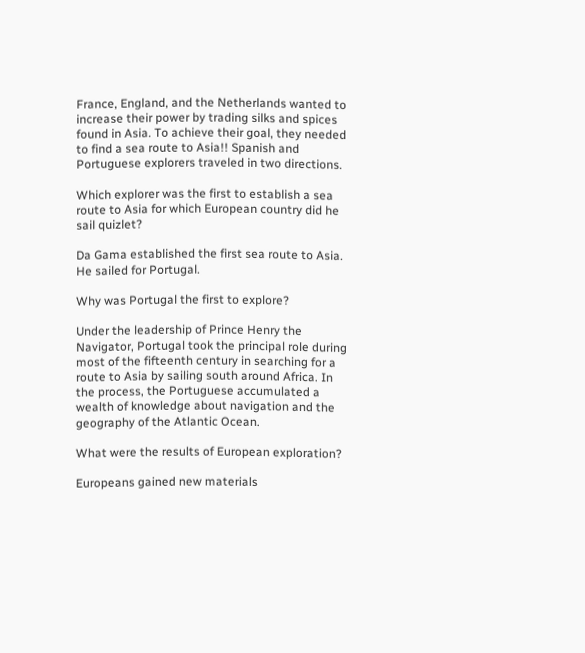France, England, and the Netherlands wanted to increase their power by trading silks and spices found in Asia. To achieve their goal, they needed to find a sea route to Asia!! Spanish and Portuguese explorers traveled in two directions.

Which explorer was the first to establish a sea route to Asia for which European country did he sail quizlet?

Da Gama established the first sea route to Asia. He sailed for Portugal.

Why was Portugal the first to explore?

Under the leadership of Prince Henry the Navigator, Portugal took the principal role during most of the fifteenth century in searching for a route to Asia by sailing south around Africa. In the process, the Portuguese accumulated a wealth of knowledge about navigation and the geography of the Atlantic Ocean.

What were the results of European exploration?

Europeans gained new materials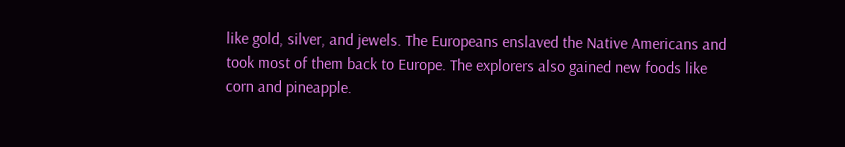like gold, silver, and jewels. The Europeans enslaved the Native Americans and took most of them back to Europe. The explorers also gained new foods like corn and pineapple.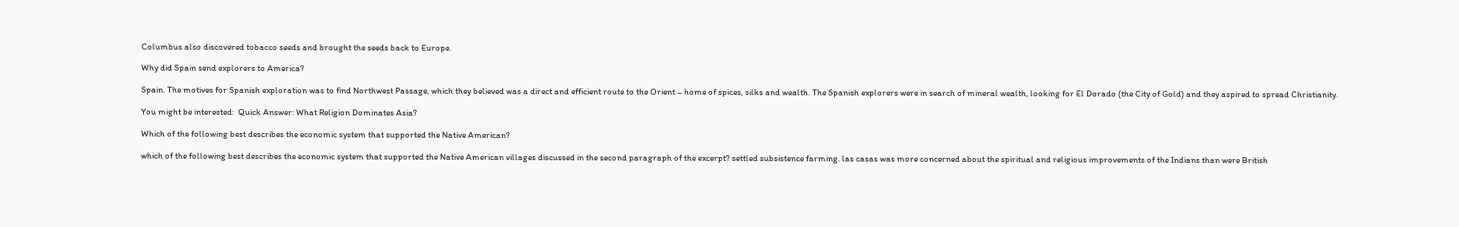Columbus also discovered tobacco seeds and brought the seeds back to Europe.

Why did Spain send explorers to America?

Spain. The motives for Spanish exploration was to find Northwest Passage, which they believed was a direct and efficient route to the Orient – home of spices, silks and wealth. The Spanish explorers were in search of mineral wealth, looking for El Dorado (the City of Gold) and they aspired to spread Christianity.

You might be interested:  Quick Answer: What Religion Dominates Asia?

Which of the following best describes the economic system that supported the Native American?

which of the following best describes the economic system that supported the Native American villages discussed in the second paragraph of the excerpt? settled subsistence farming. las casas was more concerned about the spiritual and religious improvements of the Indians than were British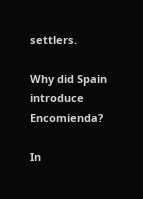settlers.

Why did Spain introduce Encomienda?

In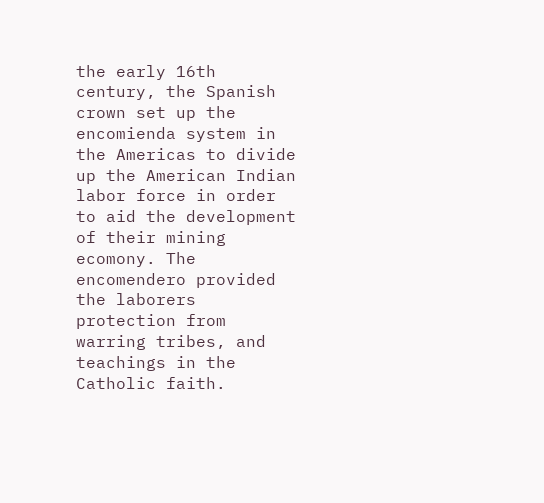the early 16th century, the Spanish crown set up the encomienda system in the Americas to divide up the American Indian labor force in order to aid the development of their mining ecomony. The encomendero provided the laborers protection from warring tribes, and teachings in the Catholic faith.